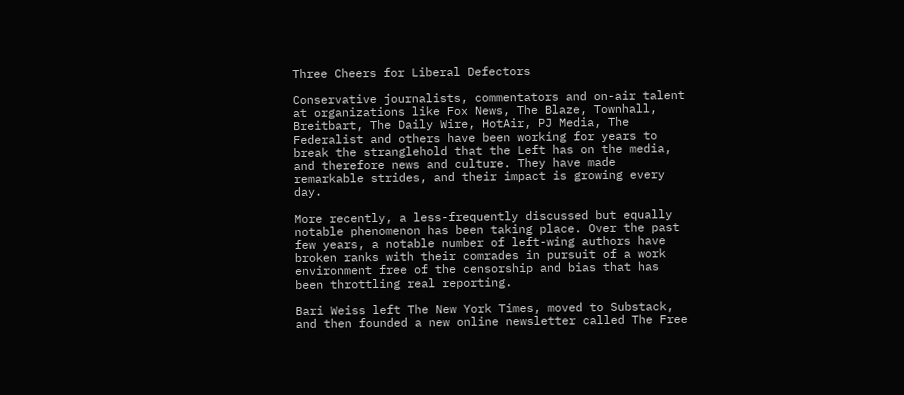Three Cheers for Liberal Defectors

Conservative journalists, commentators and on-air talent at organizations like Fox News, The Blaze, Townhall, Breitbart, The Daily Wire, HotAir, PJ Media, The Federalist and others have been working for years to break the stranglehold that the Left has on the media, and therefore news and culture. They have made remarkable strides, and their impact is growing every day.

More recently, a less-frequently discussed but equally notable phenomenon has been taking place. Over the past few years, a notable number of left-wing authors have broken ranks with their comrades in pursuit of a work environment free of the censorship and bias that has been throttling real reporting.

Bari Weiss left The New York Times, moved to Substack, and then founded a new online newsletter called The Free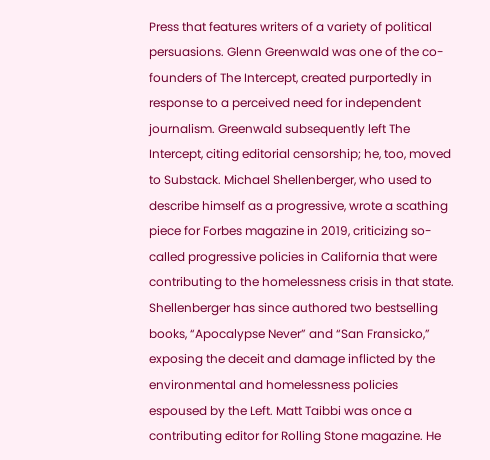Press that features writers of a variety of political persuasions. Glenn Greenwald was one of the co-founders of The Intercept, created purportedly in response to a perceived need for independent journalism. Greenwald subsequently left The Intercept, citing editorial censorship; he, too, moved to Substack. Michael Shellenberger, who used to describe himself as a progressive, wrote a scathing piece for Forbes magazine in 2019, criticizing so-called progressive policies in California that were contributing to the homelessness crisis in that state. Shellenberger has since authored two bestselling books, “Apocalypse Never” and “San Fransicko,” exposing the deceit and damage inflicted by the environmental and homelessness policies espoused by the Left. Matt Taibbi was once a contributing editor for Rolling Stone magazine. He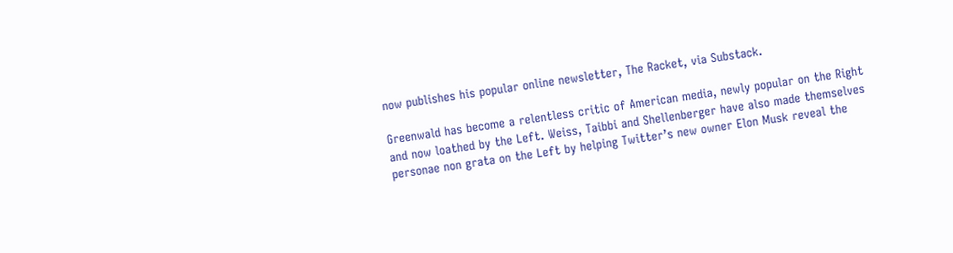now publishes his popular online newsletter, The Racket, via Substack.

Greenwald has become a relentless critic of American media, newly popular on the Right and now loathed by the Left. Weiss, Taibbi and Shellenberger have also made themselves personae non grata on the Left by helping Twitter’s new owner Elon Musk reveal the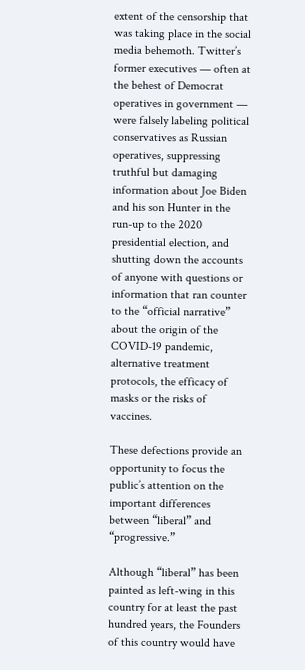extent of the censorship that was taking place in the social media behemoth. Twitter’s former executives — often at the behest of Democrat operatives in government — were falsely labeling political conservatives as Russian operatives, suppressing truthful but damaging information about Joe Biden and his son Hunter in the run-up to the 2020 presidential election, and shutting down the accounts of anyone with questions or information that ran counter to the “official narrative” about the origin of the COVID-19 pandemic, alternative treatment protocols, the efficacy of masks or the risks of vaccines.

These defections provide an opportunity to focus the public’s attention on the important differences between “liberal” and “progressive.”

Although “liberal” has been painted as left-wing in this country for at least the past hundred years, the Founders of this country would have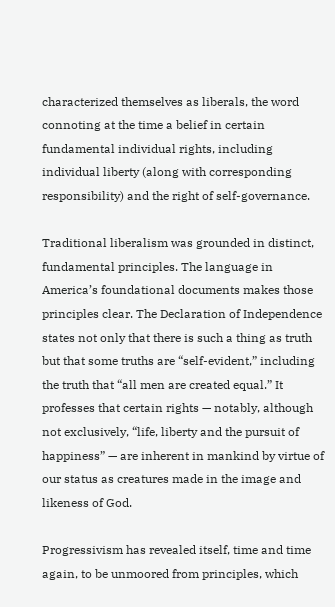characterized themselves as liberals, the word connoting at the time a belief in certain fundamental individual rights, including individual liberty (along with corresponding responsibility) and the right of self-governance.

Traditional liberalism was grounded in distinct, fundamental principles. The language in America’s foundational documents makes those principles clear. The Declaration of Independence states not only that there is such a thing as truth but that some truths are “self-evident,” including the truth that “all men are created equal.” It professes that certain rights — notably, although not exclusively, “life, liberty and the pursuit of happiness” — are inherent in mankind by virtue of our status as creatures made in the image and likeness of God.

Progressivism has revealed itself, time and time again, to be unmoored from principles, which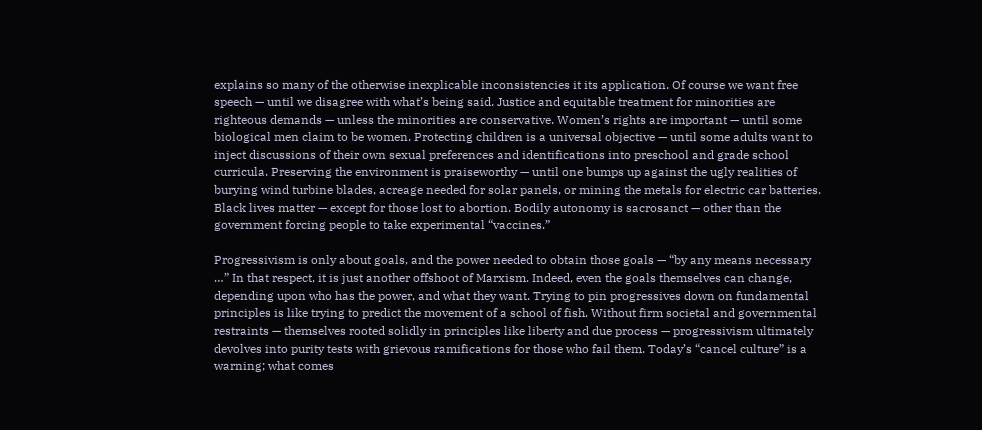explains so many of the otherwise inexplicable inconsistencies it its application. Of course we want free speech — until we disagree with what’s being said. Justice and equitable treatment for minorities are righteous demands — unless the minorities are conservative. Women’s rights are important — until some biological men claim to be women. Protecting children is a universal objective — until some adults want to inject discussions of their own sexual preferences and identifications into preschool and grade school curricula. Preserving the environment is praiseworthy — until one bumps up against the ugly realities of burying wind turbine blades, acreage needed for solar panels, or mining the metals for electric car batteries. Black lives matter — except for those lost to abortion. Bodily autonomy is sacrosanct — other than the government forcing people to take experimental “vaccines.”

Progressivism is only about goals, and the power needed to obtain those goals — “by any means necessary …” In that respect, it is just another offshoot of Marxism. Indeed, even the goals themselves can change, depending upon who has the power, and what they want. Trying to pin progressives down on fundamental principles is like trying to predict the movement of a school of fish. Without firm societal and governmental restraints — themselves rooted solidly in principles like liberty and due process — progressivism ultimately devolves into purity tests with grievous ramifications for those who fail them. Today’s “cancel culture” is a warning; what comes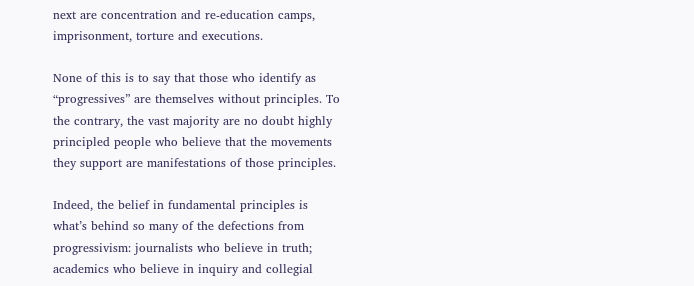next are concentration and re-education camps, imprisonment, torture and executions.

None of this is to say that those who identify as “progressives” are themselves without principles. To the contrary, the vast majority are no doubt highly principled people who believe that the movements they support are manifestations of those principles.

Indeed, the belief in fundamental principles is what’s behind so many of the defections from progressivism: journalists who believe in truth; academics who believe in inquiry and collegial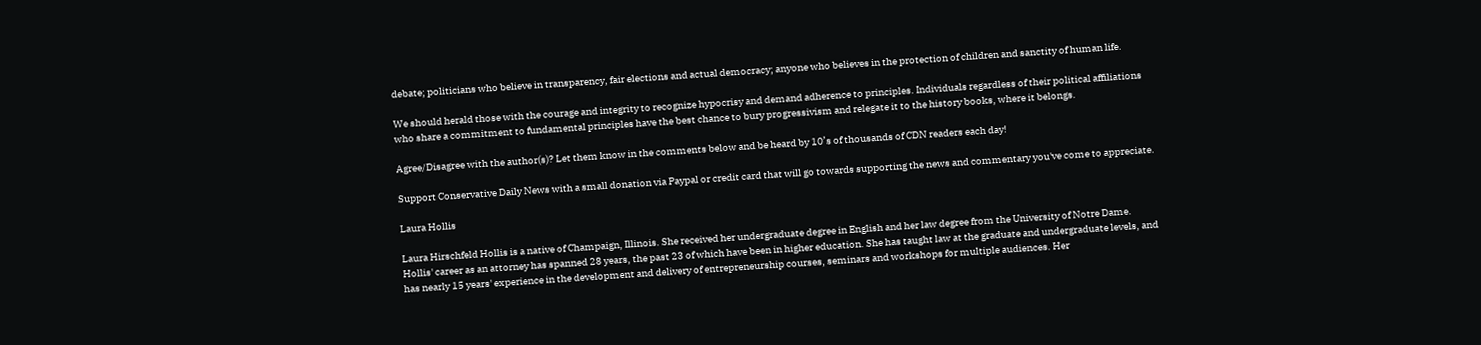debate; politicians who believe in transparency, fair elections and actual democracy; anyone who believes in the protection of children and sanctity of human life.

We should herald those with the courage and integrity to recognize hypocrisy and demand adherence to principles. Individuals regardless of their political affiliations who share a commitment to fundamental principles have the best chance to bury progressivism and relegate it to the history books, where it belongs.

Agree/Disagree with the author(s)? Let them know in the comments below and be heard by 10’s of thousands of CDN readers each day!

Support Conservative Daily News with a small donation via Paypal or credit card that will go towards supporting the news and commentary you've come to appreciate.

Laura Hollis

Laura Hirschfeld Hollis is a native of Champaign, Illinois. She received her undergraduate degree in English and her law degree from the University of Notre Dame. Hollis' career as an attorney has spanned 28 years, the past 23 of which have been in higher education. She has taught law at the graduate and undergraduate levels, and has nearly 15 years' experience in the development and delivery of entrepreneurship courses, seminars and workshops for multiple audiences. Her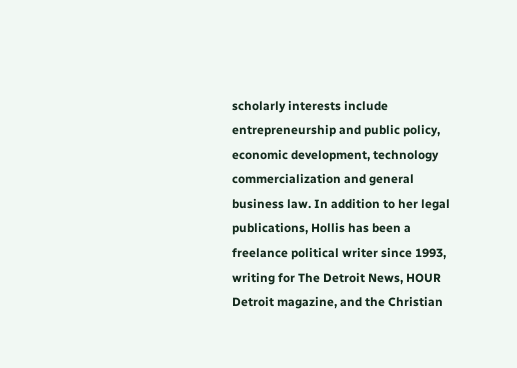scholarly interests include entrepreneurship and public policy, economic development, technology commercialization and general business law. In addition to her legal publications, Hollis has been a freelance political writer since 1993, writing for The Detroit News, HOUR Detroit magazine, and the Christian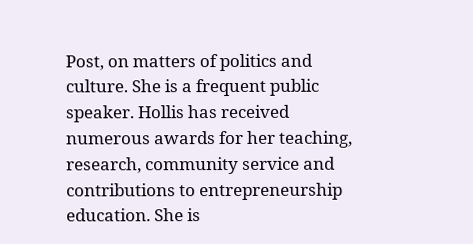Post, on matters of politics and culture. She is a frequent public speaker. Hollis has received numerous awards for her teaching, research, community service and contributions to entrepreneurship education. She is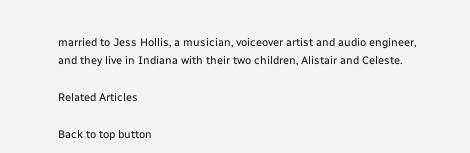married to Jess Hollis, a musician, voiceover artist and audio engineer, and they live in Indiana with their two children, Alistair and Celeste.

Related Articles

Back to top button